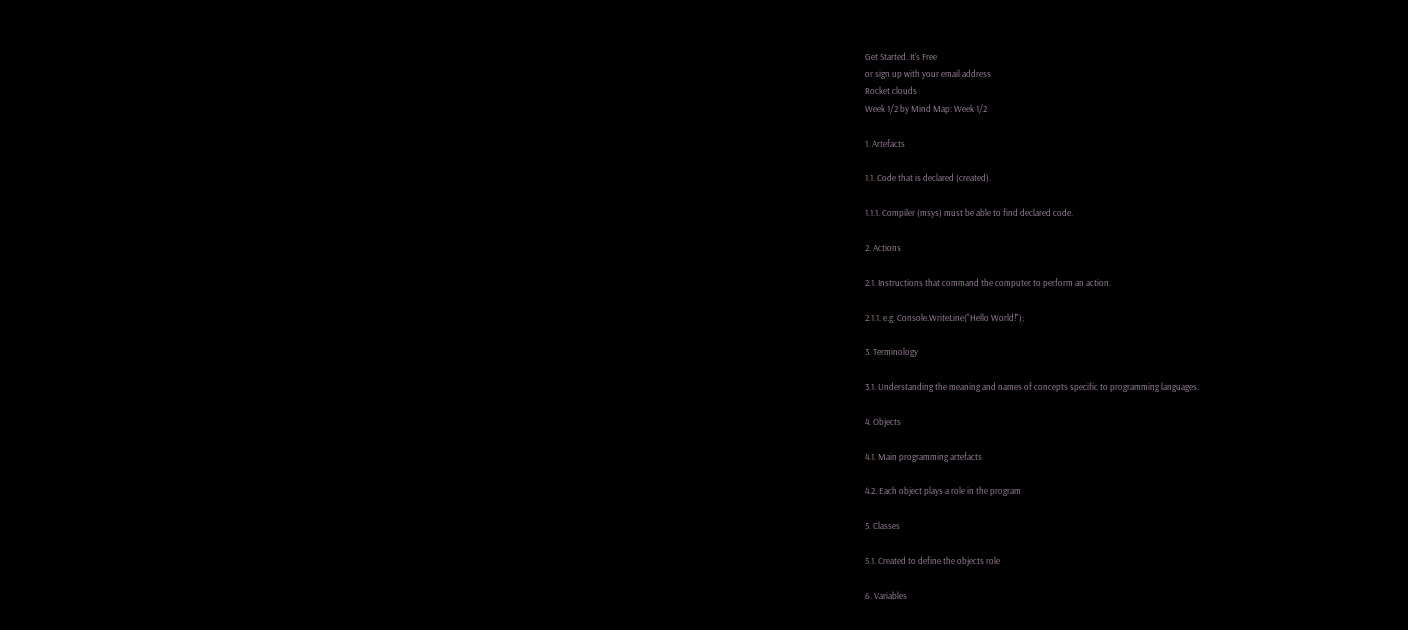Get Started. It's Free
or sign up with your email address
Rocket clouds
Week 1/2 by Mind Map: Week 1/2

1. Artefacts

1.1. Code that is declared (created).

1.1.1. Compiler (msys) must be able to find declared code.

2. Actions

2.1. Instructions that command the computer to perform an action.

2.1.1. e.g. Console.WriteLine("Hello World!");

3. Terminology

3.1. Understanding the meaning and names of concepts specific to programming languages.

4. Objects

4.1. Main programming artefacts

4.2. Each object plays a role in the program

5. Classes

5.1. Created to define the objects role

6. Variables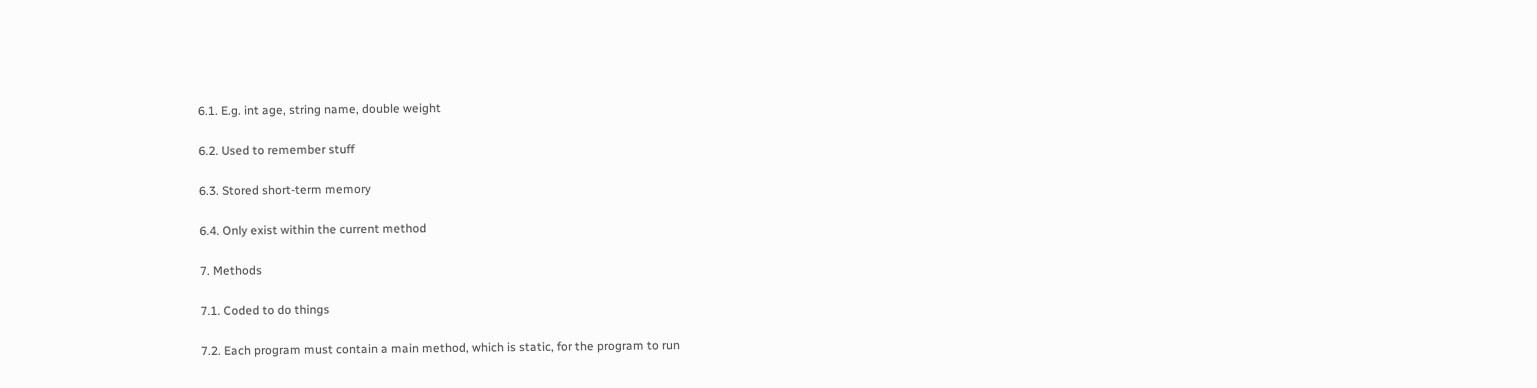6.1. E.g. int age, string name, double weight

6.2. Used to remember stuff

6.3. Stored short-term memory

6.4. Only exist within the current method

7. Methods

7.1. Coded to do things

7.2. Each program must contain a main method, which is static, for the program to run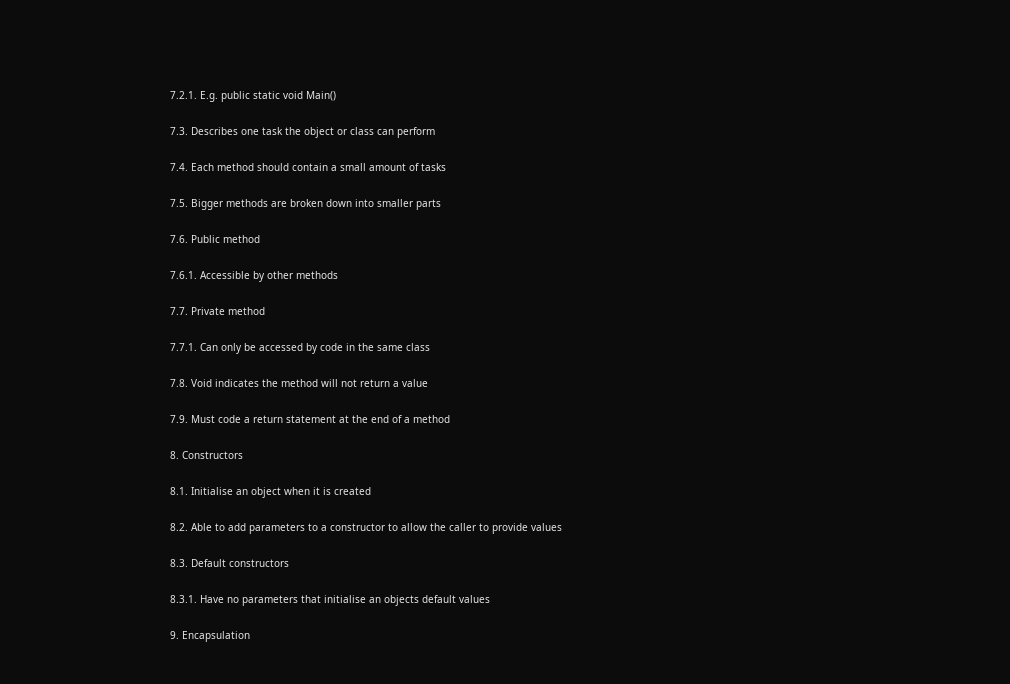7.2.1. E.g. public static void Main()

7.3. Describes one task the object or class can perform

7.4. Each method should contain a small amount of tasks

7.5. Bigger methods are broken down into smaller parts

7.6. Public method

7.6.1. Accessible by other methods

7.7. Private method

7.7.1. Can only be accessed by code in the same class

7.8. Void indicates the method will not return a value

7.9. Must code a return statement at the end of a method

8. Constructors

8.1. Initialise an object when it is created

8.2. Able to add parameters to a constructor to allow the caller to provide values

8.3. Default constructors

8.3.1. Have no parameters that initialise an objects default values

9. Encapsulation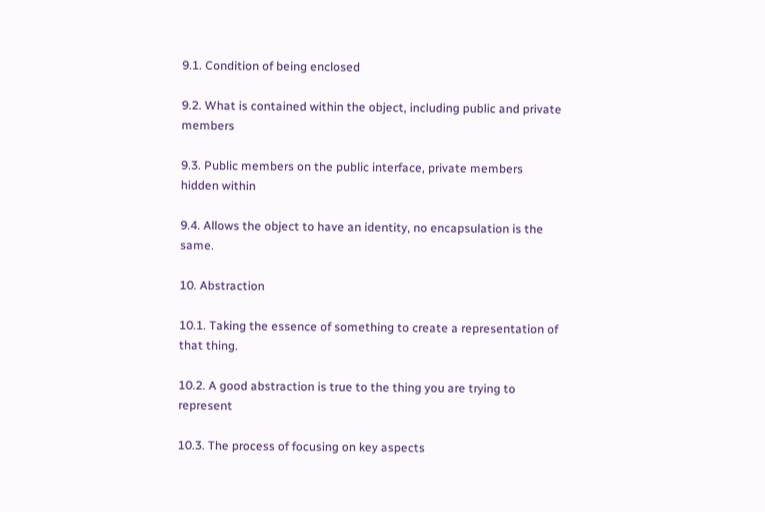9.1. Condition of being enclosed

9.2. What is contained within the object, including public and private members

9.3. Public members on the public interface, private members hidden within

9.4. Allows the object to have an identity, no encapsulation is the same.

10. Abstraction

10.1. Taking the essence of something to create a representation of that thing.

10.2. A good abstraction is true to the thing you are trying to represent

10.3. The process of focusing on key aspects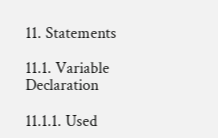11. Statements

11.1. Variable Declaration

11.1.1. Used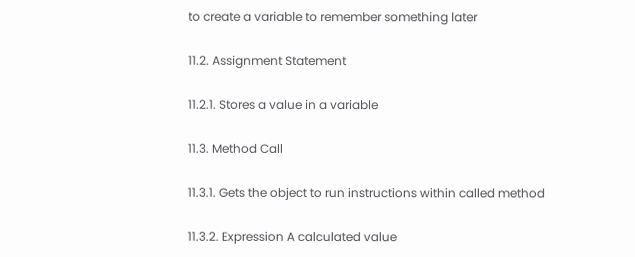to create a variable to remember something later

11.2. Assignment Statement

11.2.1. Stores a value in a variable

11.3. Method Call

11.3.1. Gets the object to run instructions within called method

11.3.2. Expression A calculated value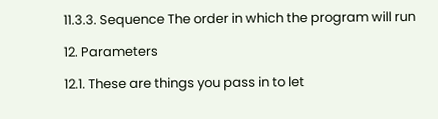11.3.3. Sequence The order in which the program will run

12. Parameters

12.1. These are things you pass in to let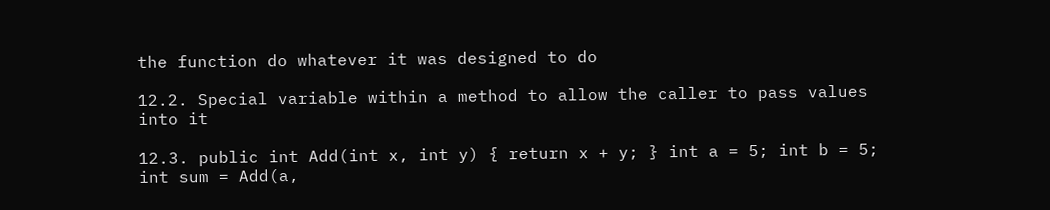the function do whatever it was designed to do

12.2. Special variable within a method to allow the caller to pass values into it

12.3. public int Add(int x, int y) { return x + y; } int a = 5; int b = 5; int sum = Add(a,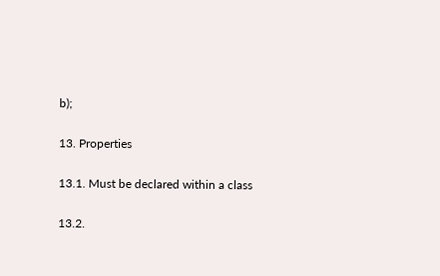b);

13. Properties

13.1. Must be declared within a class

13.2.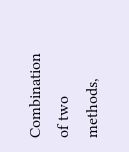Combination of two methods,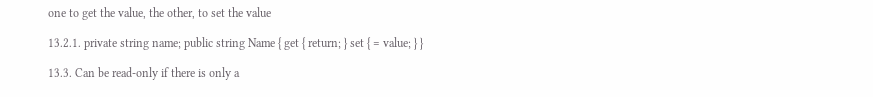one to get the value, the other, to set the value

13.2.1. private string name; public string Name { get { return; } set { = value; } }

13.3. Can be read-only if there is only a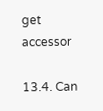get accessor

13.4. Can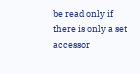be read only if there is only a set accessor